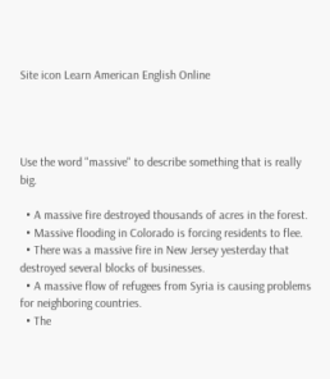Site icon Learn American English Online




Use the word "massive" to describe something that is really big.

  • A massive fire destroyed thousands of acres in the forest.
  • Massive flooding in Colorado is forcing residents to flee.
  • There was a massive fire in New Jersey yesterday that destroyed several blocks of businesses.
  • A massive flow of refugees from Syria is causing problems for neighboring countries.
  • The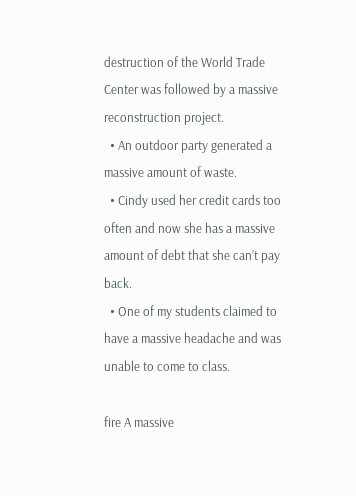destruction of the World Trade Center was followed by a massive reconstruction project.
  • An outdoor party generated a massive amount of waste.
  • Cindy used her credit cards too often and now she has a massive amount of debt that she can’t pay back.
  • One of my students claimed to have a massive headache and was unable to come to class.

fire A massive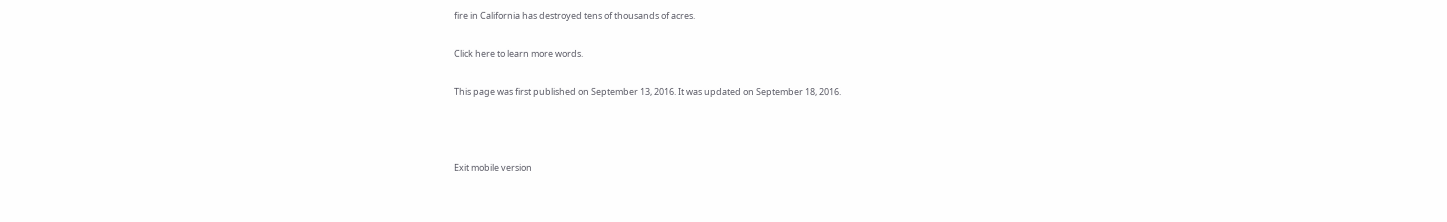fire in California has destroyed tens of thousands of acres.

Click here to learn more words.

This page was first published on September 13, 2016. It was updated on September 18, 2016.



Exit mobile version